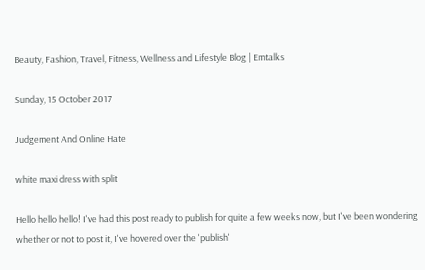Beauty, Fashion, Travel, Fitness, Wellness and Lifestyle Blog | Emtalks

Sunday, 15 October 2017

Judgement And Online Hate

white maxi dress with split

Hello hello hello! I've had this post ready to publish for quite a few weeks now, but I've been wondering whether or not to post it, I've hovered over the 'publish'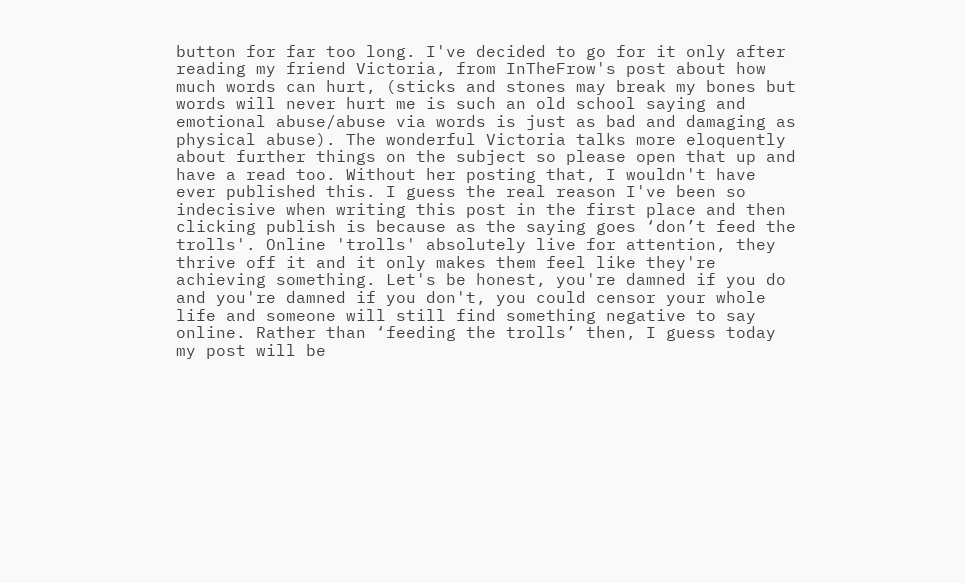button for far too long. I've decided to go for it only after reading my friend Victoria, from InTheFrow's post about how much words can hurt, (sticks and stones may break my bones but words will never hurt me is such an old school saying and emotional abuse/abuse via words is just as bad and damaging as physical abuse). The wonderful Victoria talks more eloquently about further things on the subject so please open that up and have a read too. Without her posting that, I wouldn't have ever published this. I guess the real reason I've been so indecisive when writing this post in the first place and then clicking publish is because as the saying goes ‘don’t feed the trolls'. Online 'trolls' absolutely live for attention, they thrive off it and it only makes them feel like they're achieving something. Let's be honest, you're damned if you do and you're damned if you don't, you could censor your whole life and someone will still find something negative to say online. Rather than ‘feeding the trolls’ then, I guess today my post will be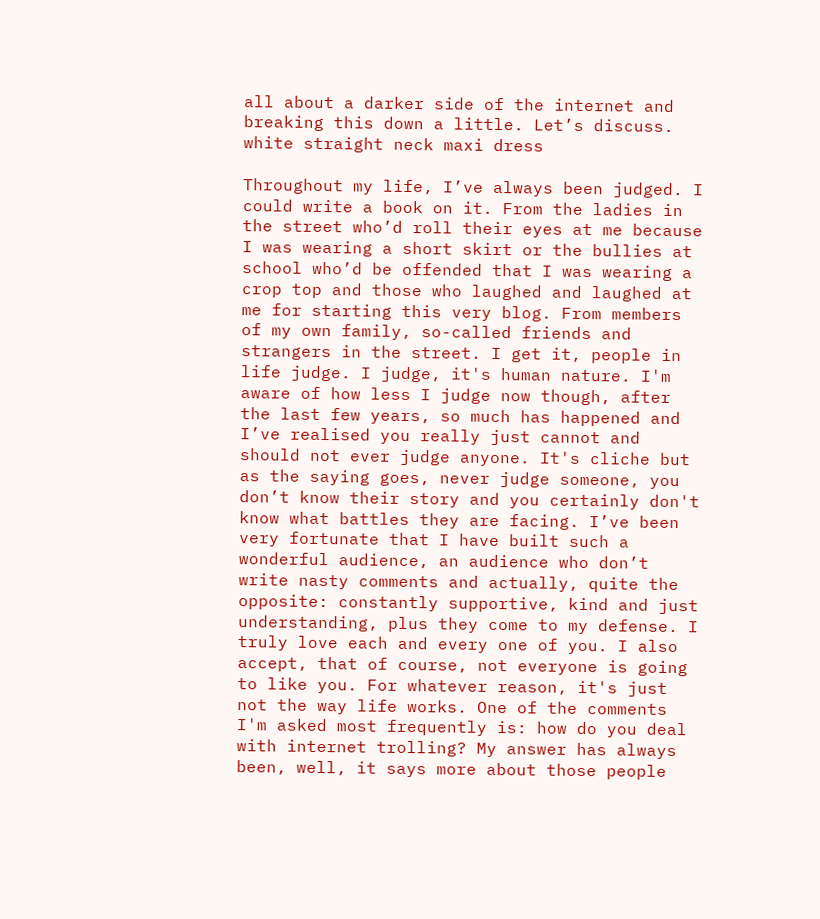all about a darker side of the internet and breaking this down a little. Let’s discuss.
white straight neck maxi dress

Throughout my life, I’ve always been judged. I could write a book on it. From the ladies in the street who’d roll their eyes at me because I was wearing a short skirt or the bullies at school who’d be offended that I was wearing a crop top and those who laughed and laughed at me for starting this very blog. From members of my own family, so-called friends and strangers in the street. I get it, people in life judge. I judge, it's human nature. I'm aware of how less I judge now though, after the last few years, so much has happened and I’ve realised you really just cannot and should not ever judge anyone. It's cliche but as the saying goes, never judge someone, you don’t know their story and you certainly don't know what battles they are facing. I’ve been very fortunate that I have built such a wonderful audience, an audience who don’t write nasty comments and actually, quite the opposite: constantly supportive, kind and just understanding, plus they come to my defense. I truly love each and every one of you. I also accept, that of course, not everyone is going to like you. For whatever reason, it's just not the way life works. One of the comments I'm asked most frequently is: how do you deal with internet trolling? My answer has always been, well, it says more about those people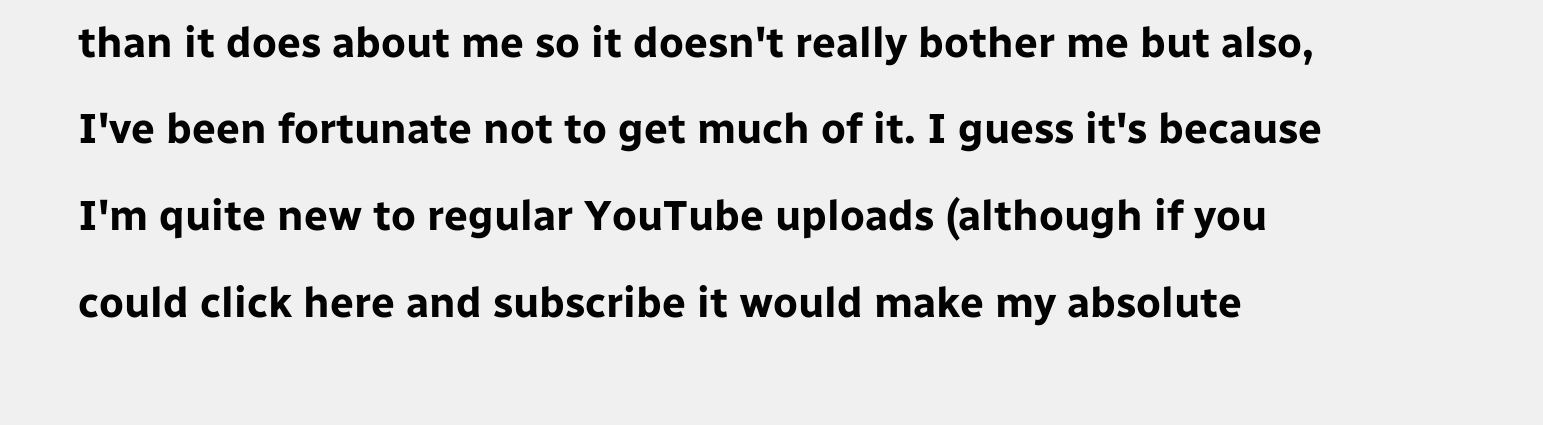than it does about me so it doesn't really bother me but also, I've been fortunate not to get much of it. I guess it's because I'm quite new to regular YouTube uploads (although if you could click here and subscribe it would make my absolute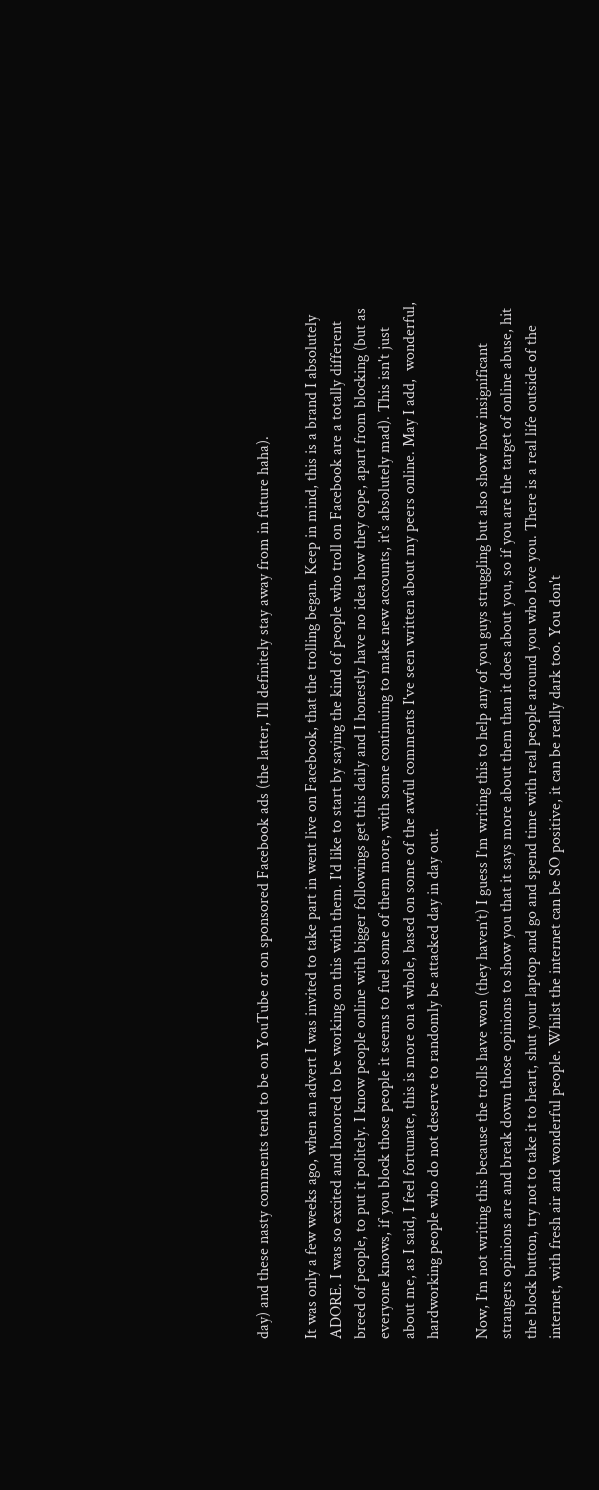day) and these nasty comments tend to be on YouTube or on sponsored Facebook ads (the latter, I'll definitely stay away from in future haha).

It was only a few weeks ago, when an advert I was invited to take part in went live on Facebook, that the trolling began. Keep in mind, this is a brand I absolutely ADORE. I was so excited and honored to be working on this with them. I'd like to start by saying the kind of people who troll on Facebook are a totally different breed of people, to put it politely. I know people online with bigger followings get this daily and I honestly have no idea how they cope, apart from blocking (but as everyone knows, if you block those people it seems to fuel some of them more, with some continuing to make new accounts, it's absolutely mad). This isn't just about me, as I said, I feel fortunate, this is more on a whole, based on some of the awful comments I've seen written about my peers online. May I add,  wonderful, hardworking people who do not deserve to randomly be attacked day in day out.

Now, I’m not writing this because the trolls have won (they haven’t) I guess I’m writing this to help any of you guys struggling but also show how insignificant strangers opinions are and break down those opinions to show you that it says more about them than it does about you, so if you are the target of online abuse, hit the block button, try not to take it to heart, shut your laptop and go and spend time with real people around you who love you. There is a real life outside of the internet, with fresh air and wonderful people. Whilst the internet can be SO positive, it can be really dark too. You don't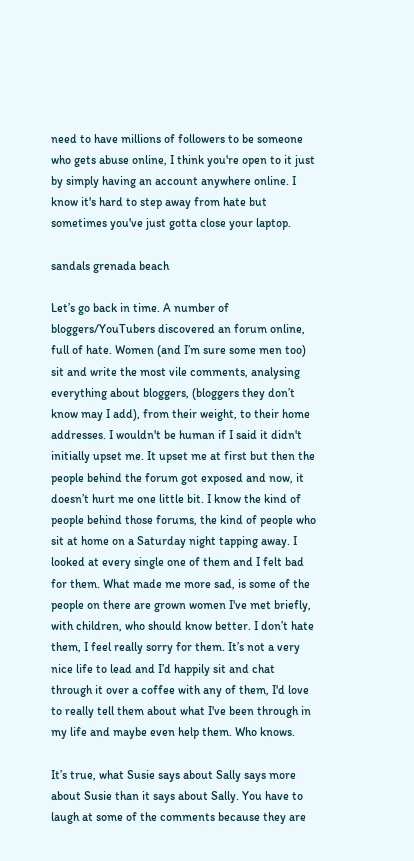need to have millions of followers to be someone who gets abuse online, I think you're open to it just by simply having an account anywhere online. I know it's hard to step away from hate but sometimes you've just gotta close your laptop.

sandals grenada beach

Let’s go back in time. A number of bloggers/YouTubers discovered an forum online, full of hate. Women (and I’m sure some men too) sit and write the most vile comments, analysing everything about bloggers, (bloggers they don’t know may I add), from their weight, to their home addresses. I wouldn't be human if I said it didn't initially upset me. It upset me at first but then the people behind the forum got exposed and now, it doesn’t hurt me one little bit. I know the kind of people behind those forums, the kind of people who sit at home on a Saturday night tapping away. I looked at every single one of them and I felt bad for them. What made me more sad, is some of the people on there are grown women I've met briefly, with children, who should know better. I don’t hate them, I feel really sorry for them. It’s not a very nice life to lead and I’d happily sit and chat through it over a coffee with any of them, I'd love to really tell them about what I've been through in my life and maybe even help them. Who knows.

It’s true, what Susie says about Sally says more about Susie than it says about Sally. You have to laugh at some of the comments because they are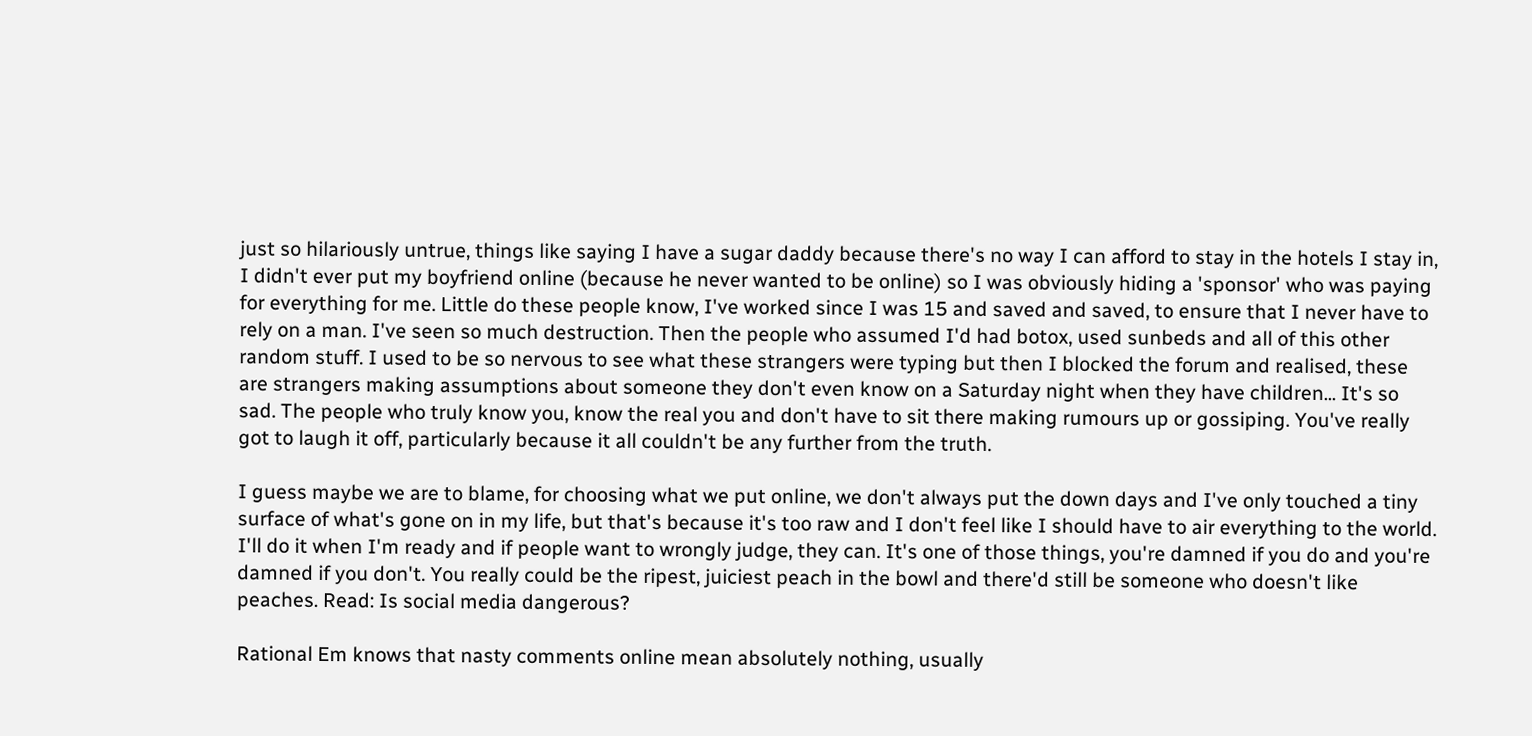just so hilariously untrue, things like saying I have a sugar daddy because there's no way I can afford to stay in the hotels I stay in, I didn't ever put my boyfriend online (because he never wanted to be online) so I was obviously hiding a 'sponsor' who was paying for everything for me. Little do these people know, I've worked since I was 15 and saved and saved, to ensure that I never have to rely on a man. I've seen so much destruction. Then the people who assumed I'd had botox, used sunbeds and all of this other random stuff. I used to be so nervous to see what these strangers were typing but then I blocked the forum and realised, these are strangers making assumptions about someone they don't even know on a Saturday night when they have children... It's so sad. The people who truly know you, know the real you and don't have to sit there making rumours up or gossiping. You've really got to laugh it off, particularly because it all couldn't be any further from the truth.

I guess maybe we are to blame, for choosing what we put online, we don't always put the down days and I've only touched a tiny surface of what's gone on in my life, but that's because it's too raw and I don't feel like I should have to air everything to the world. I'll do it when I'm ready and if people want to wrongly judge, they can. It's one of those things, you're damned if you do and you're damned if you don't. You really could be the ripest, juiciest peach in the bowl and there'd still be someone who doesn't like peaches. Read: Is social media dangerous?

Rational Em knows that nasty comments online mean absolutely nothing, usually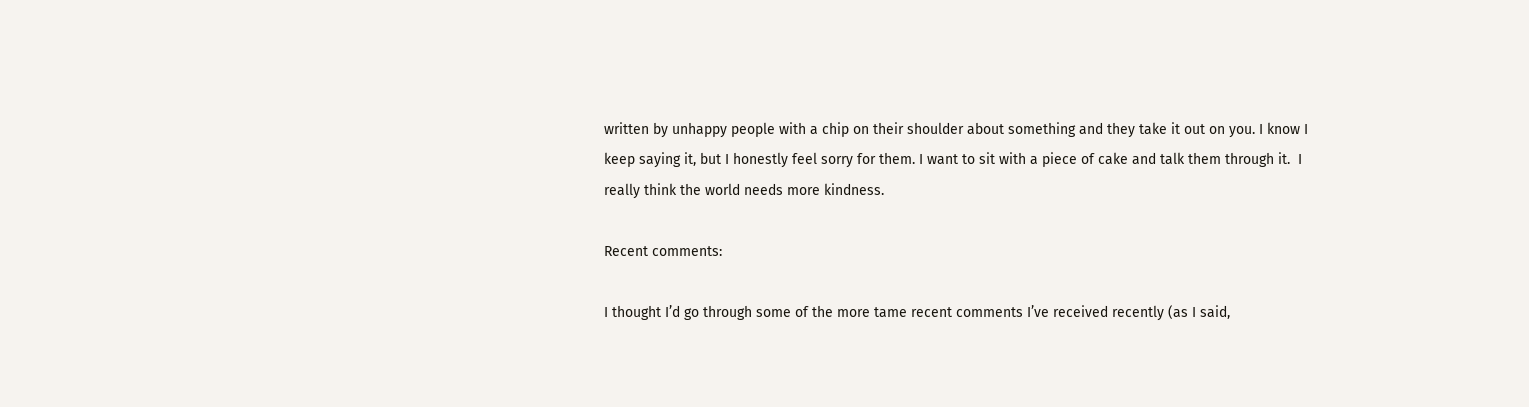written by unhappy people with a chip on their shoulder about something and they take it out on you. I know I keep saying it, but I honestly feel sorry for them. I want to sit with a piece of cake and talk them through it.  I really think the world needs more kindness.

Recent comments:

I thought I’d go through some of the more tame recent comments I’ve received recently (as I said,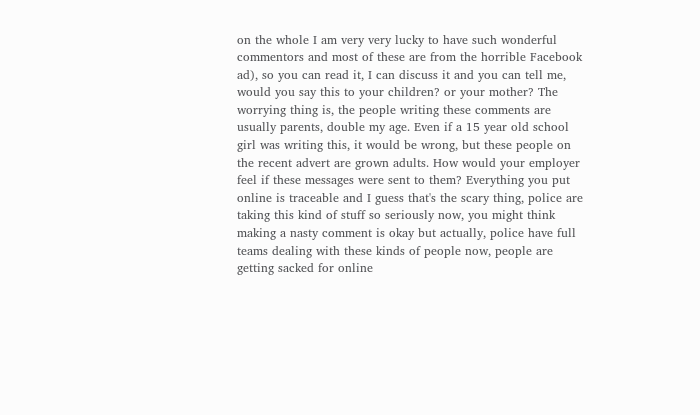on the whole I am very very lucky to have such wonderful commentors and most of these are from the horrible Facebook ad), so you can read it, I can discuss it and you can tell me, would you say this to your children? or your mother? The worrying thing is, the people writing these comments are usually parents, double my age. Even if a 15 year old school girl was writing this, it would be wrong, but these people on the recent advert are grown adults. How would your employer feel if these messages were sent to them? Everything you put online is traceable and I guess that's the scary thing, police are taking this kind of stuff so seriously now, you might think making a nasty comment is okay but actually, police have full teams dealing with these kinds of people now, people are getting sacked for online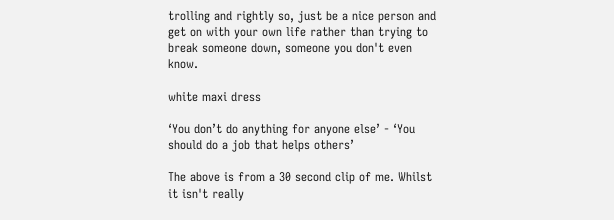trolling and rightly so, just be a nice person and get on with your own life rather than trying to break someone down, someone you don't even know.

white maxi dress

‘You don’t do anything for anyone else’ - ‘You should do a job that helps others’

The above is from a 30 second clip of me. Whilst it isn't really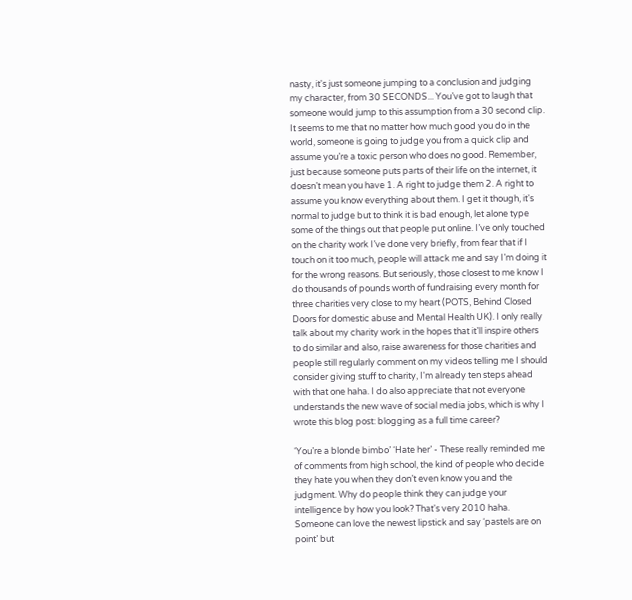nasty, it's just someone jumping to a conclusion and judging my character, from 30 SECONDS... You’ve got to laugh that someone would jump to this assumption from a 30 second clip. It seems to me that no matter how much good you do in the world, someone is going to judge you from a quick clip and assume you’re a toxic person who does no good. Remember, just because someone puts parts of their life on the internet, it doesn’t mean you have 1. A right to judge them 2. A right to assume you know everything about them. I get it though, it's normal to judge but to think it is bad enough, let alone type some of the things out that people put online. I’ve only touched on the charity work I’ve done very briefly, from fear that if I touch on it too much, people will attack me and say I’m doing it for the wrong reasons. But seriously, those closest to me know I do thousands of pounds worth of fundraising every month for three charities very close to my heart (POTS, Behind Closed Doors for domestic abuse and Mental Health UK). I only really talk about my charity work in the hopes that it’ll inspire others to do similar and also, raise awareness for those charities and people still regularly comment on my videos telling me I should consider giving stuff to charity, I'm already ten steps ahead with that one haha. I do also appreciate that not everyone understands the new wave of social media jobs, which is why I wrote this blog post: blogging as a full time career?

‘You’re a blonde bimbo’ ‘Hate her’ - These really reminded me of comments from high school, the kind of people who decide they hate you when they don’t even know you and the judgment. Why do people think they can judge your intelligence by how you look? That's very 2010 haha. Someone can love the newest lipstick and say ‘pastels are on point’ but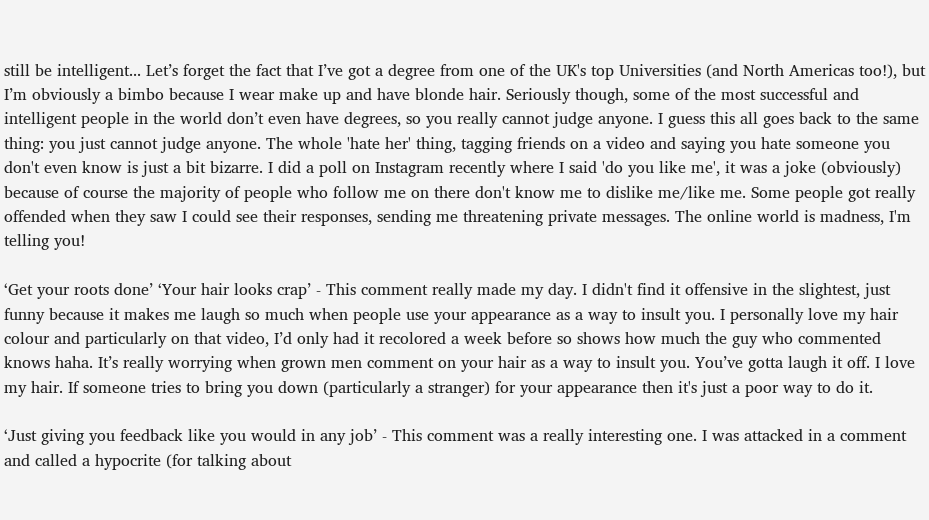still be intelligent... Let’s forget the fact that I’ve got a degree from one of the UK's top Universities (and North Americas too!), but I’m obviously a bimbo because I wear make up and have blonde hair. Seriously though, some of the most successful and intelligent people in the world don’t even have degrees, so you really cannot judge anyone. I guess this all goes back to the same thing: you just cannot judge anyone. The whole 'hate her' thing, tagging friends on a video and saying you hate someone you don't even know is just a bit bizarre. I did a poll on Instagram recently where I said 'do you like me', it was a joke (obviously) because of course the majority of people who follow me on there don't know me to dislike me/like me. Some people got really offended when they saw I could see their responses, sending me threatening private messages. The online world is madness, I'm telling you!

‘Get your roots done’ ‘Your hair looks crap’ - This comment really made my day. I didn't find it offensive in the slightest, just funny because it makes me laugh so much when people use your appearance as a way to insult you. I personally love my hair colour and particularly on that video, I’d only had it recolored a week before so shows how much the guy who commented knows haha. It’s really worrying when grown men comment on your hair as a way to insult you. You’ve gotta laugh it off. I love my hair. If someone tries to bring you down (particularly a stranger) for your appearance then it's just a poor way to do it.

‘Just giving you feedback like you would in any job’ - This comment was a really interesting one. I was attacked in a comment and called a hypocrite (for talking about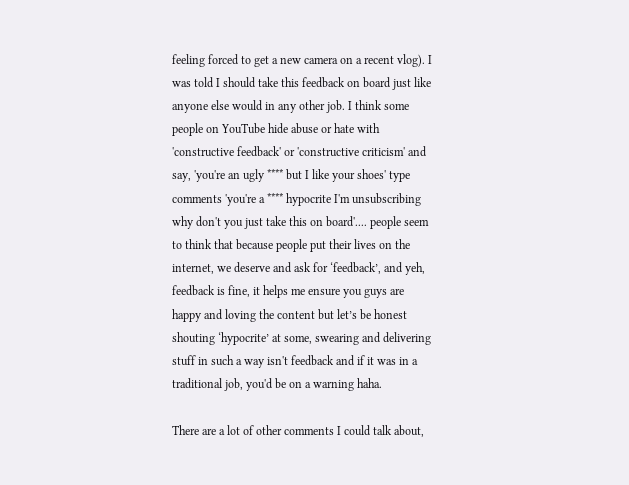feeling forced to get a new camera on a recent vlog). I was told I should take this feedback on board just like anyone else would in any other job. I think some people on YouTube hide abuse or hate with 'constructive feedback' or 'constructive criticism' and say, 'you're an ugly **** but I like your shoes' type comments 'you're a **** hypocrite I'm unsubscribing why don't you just take this on board'.... people seem to think that because people put their lives on the internet, we deserve and ask for ‘feedback’, and yeh, feedback is fine, it helps me ensure you guys are happy and loving the content but let’s be honest shouting ‘hypocrite’ at some, swearing and delivering stuff in such a way isn't feedback and if it was in a traditional job, you'd be on a warning haha.

There are a lot of other comments I could talk about,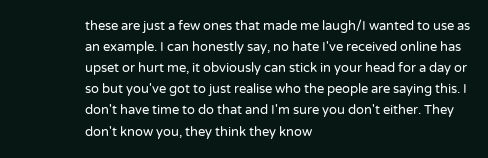these are just a few ones that made me laugh/I wanted to use as an example. I can honestly say, no hate I've received online has upset or hurt me, it obviously can stick in your head for a day or so but you've got to just realise who the people are saying this. I don't have time to do that and I'm sure you don't either. They don't know you, they think they know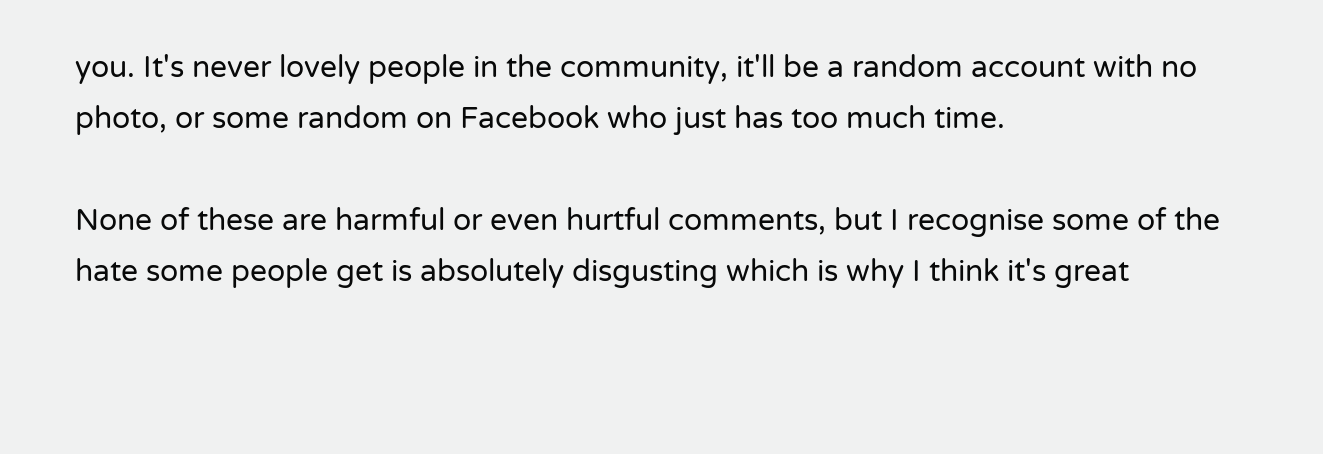you. It's never lovely people in the community, it'll be a random account with no photo, or some random on Facebook who just has too much time.

None of these are harmful or even hurtful comments, but I recognise some of the hate some people get is absolutely disgusting which is why I think it's great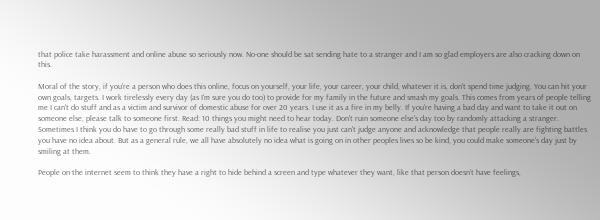that police take harassment and online abuse so seriously now. No-one should be sat sending hate to a stranger and I am so glad employers are also cracking down on this.

Moral of the story, if you're a person who does this online, focus on yourself, your life, your career, your child, whatever it is, don’t spend time judging. You can hit your own goals, targets. I work tirelessly every day (as I'm sure you do too) to provide for my family in the future and smash my goals. This comes from years of people telling me I can't do stuff and as a victim and survivor of domestic abuse for over 20 years. I use it as a fire in my belly. If you're having a bad day and want to take it out on someone else, please talk to someone first. Read: 10 things you might need to hear today. Don't ruin someone else's day too by randomly attacking a stranger. Sometimes I think you do have to go through some really bad stuff in life to realise you just can't judge anyone and acknowledge that people really are fighting battles you have no idea about. But as a general rule, we all have absolutely no idea what is going on in other peoples lives so be kind, you could make someone's day just by smiling at them.

People on the internet seem to think they have a right to hide behind a screen and type whatever they want, like that person doesn’t have feelings,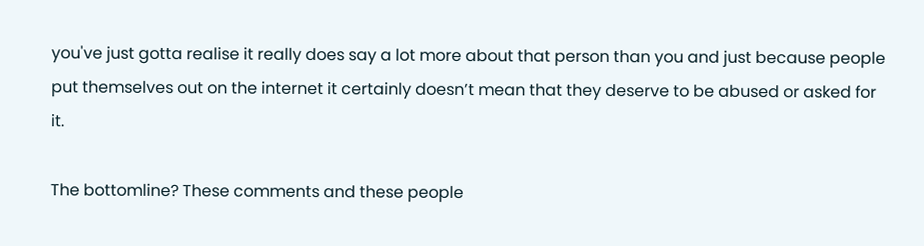you've just gotta realise it really does say a lot more about that person than you and just because people put themselves out on the internet it certainly doesn’t mean that they deserve to be abused or asked for it.

The bottomline? These comments and these people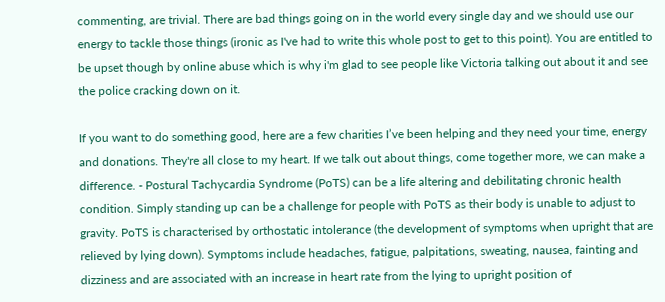commenting, are trivial. There are bad things going on in the world every single day and we should use our energy to tackle those things (ironic as I've had to write this whole post to get to this point). You are entitled to be upset though by online abuse which is why i'm glad to see people like Victoria talking out about it and see the police cracking down on it.

If you want to do something good, here are a few charities I’ve been helping and they need your time, energy and donations. They're all close to my heart. If we talk out about things, come together more, we can make a difference. - Postural Tachycardia Syndrome (PoTS) can be a life altering and debilitating chronic health condition. Simply standing up can be a challenge for people with PoTS as their body is unable to adjust to gravity. PoTS is characterised by orthostatic intolerance (the development of symptoms when upright that are relieved by lying down). Symptoms include headaches, fatigue, palpitations, sweating, nausea, fainting and dizziness and are associated with an increase in heart rate from the lying to upright position of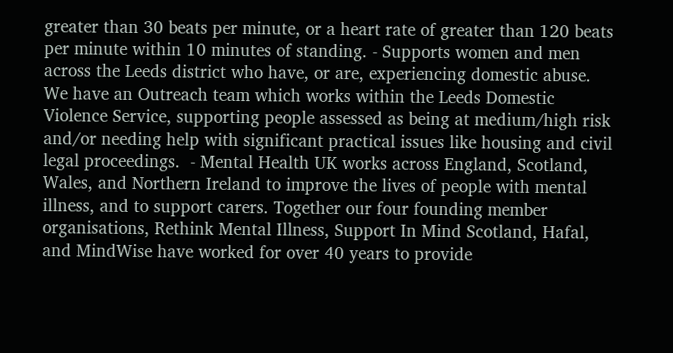greater than 30 beats per minute, or a heart rate of greater than 120 beats per minute within 10 minutes of standing. - Supports women and men across the Leeds district who have, or are, experiencing domestic abuse. We have an Outreach team which works within the Leeds Domestic Violence Service, supporting people assessed as being at medium/high risk and/or needing help with significant practical issues like housing and civil legal proceedings.  - Mental Health UK works across England, Scotland, Wales, and Northern Ireland to improve the lives of people with mental illness, and to support carers. Together our four founding member organisations, Rethink Mental Illness, Support In Mind Scotland, Hafal, and MindWise have worked for over 40 years to provide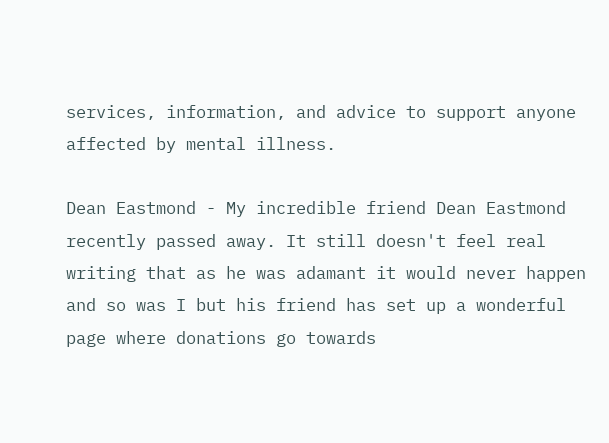services, information, and advice to support anyone affected by mental illness.

Dean Eastmond - My incredible friend Dean Eastmond recently passed away. It still doesn't feel real writing that as he was adamant it would never happen and so was I but his friend has set up a wonderful page where donations go towards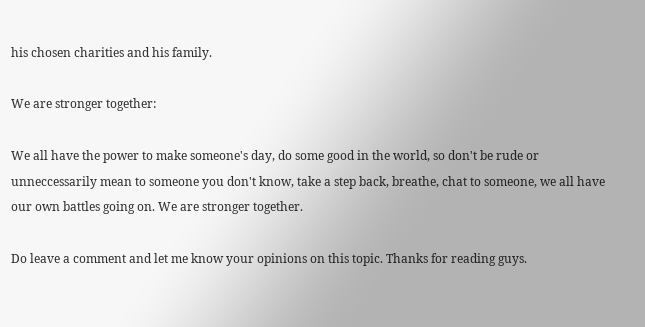his chosen charities and his family.

We are stronger together:

We all have the power to make someone's day, do some good in the world, so don't be rude or unneccessarily mean to someone you don't know, take a step back, breathe, chat to someone, we all have our own battles going on. We are stronger together.

Do leave a comment and let me know your opinions on this topic. Thanks for reading guys.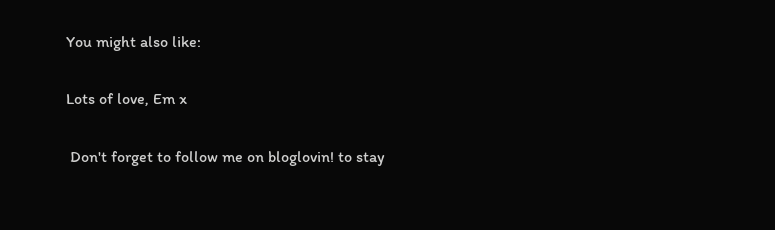You might also like:

Lots of love, Em x

 Don't forget to follow me on bloglovin! to stay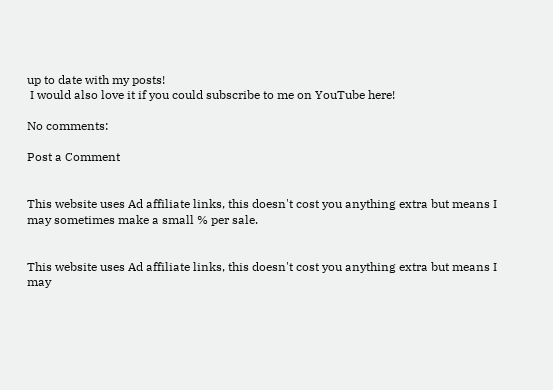up to date with my posts!
 I would also love it if you could subscribe to me on YouTube here!

No comments:

Post a Comment


This website uses Ad affiliate links, this doesn't cost you anything extra but means I may sometimes make a small % per sale.


This website uses Ad affiliate links, this doesn't cost you anything extra but means I may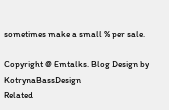sometimes make a small % per sale.

Copyright @ Emtalks. Blog Design by KotrynaBassDesign
Related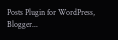Posts Plugin for WordPress, Blogger...